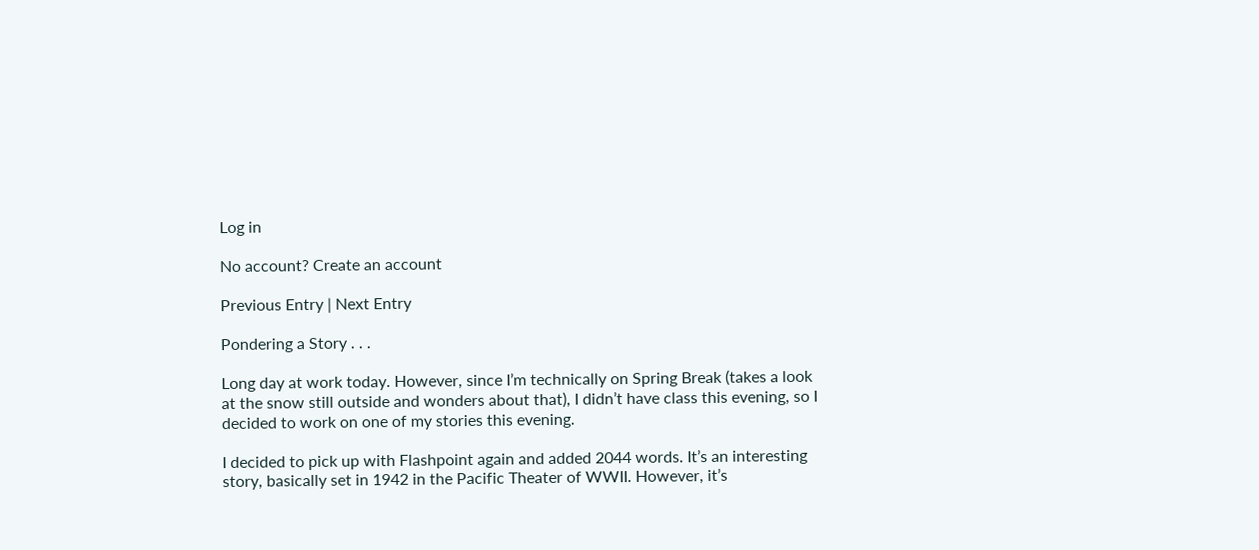Log in

No account? Create an account

Previous Entry | Next Entry

Pondering a Story . . .

Long day at work today. However, since I’m technically on Spring Break (takes a look at the snow still outside and wonders about that), I didn’t have class this evening, so I decided to work on one of my stories this evening.

I decided to pick up with Flashpoint again and added 2044 words. It’s an interesting story, basically set in 1942 in the Pacific Theater of WWII. However, it’s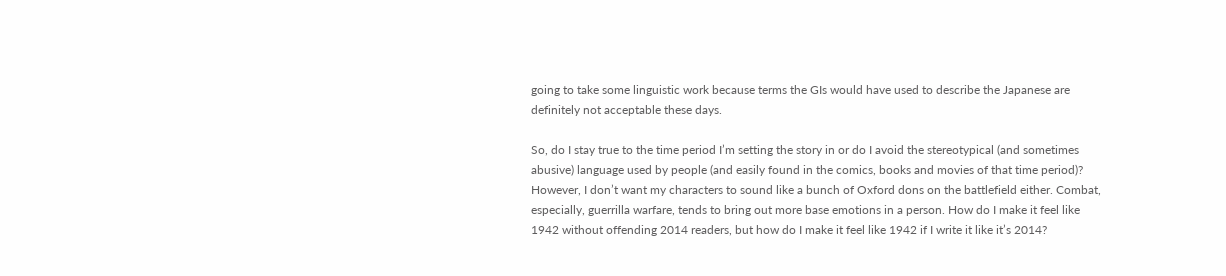going to take some linguistic work because terms the GIs would have used to describe the Japanese are definitely not acceptable these days.

So, do I stay true to the time period I’m setting the story in or do I avoid the stereotypical (and sometimes abusive) language used by people (and easily found in the comics, books and movies of that time period)? However, I don’t want my characters to sound like a bunch of Oxford dons on the battlefield either. Combat, especially, guerrilla warfare, tends to bring out more base emotions in a person. How do I make it feel like 1942 without offending 2014 readers, but how do I make it feel like 1942 if I write it like it’s 2014?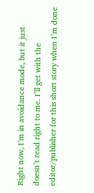Right now, I’m in avoidance mode, but it just doesn’t read right to me. I’ll get with the editor/publisher for this short story when I’m done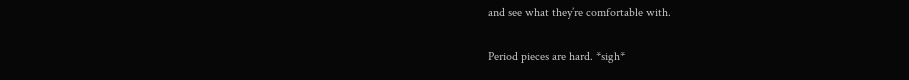and see what they’re comfortable with.

Period pieces are hard. *sigh*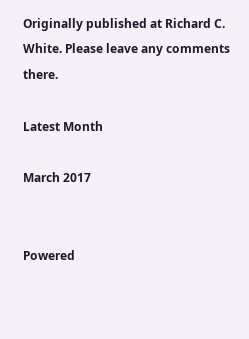Originally published at Richard C. White. Please leave any comments there.

Latest Month

March 2017


Powered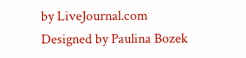by LiveJournal.com
Designed by Paulina Bozek